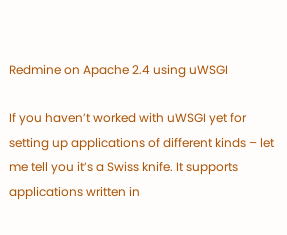Redmine on Apache 2.4 using uWSGI

If you haven’t worked with uWSGI yet for setting up applications of different kinds – let me tell you it’s a Swiss knife. It supports applications written in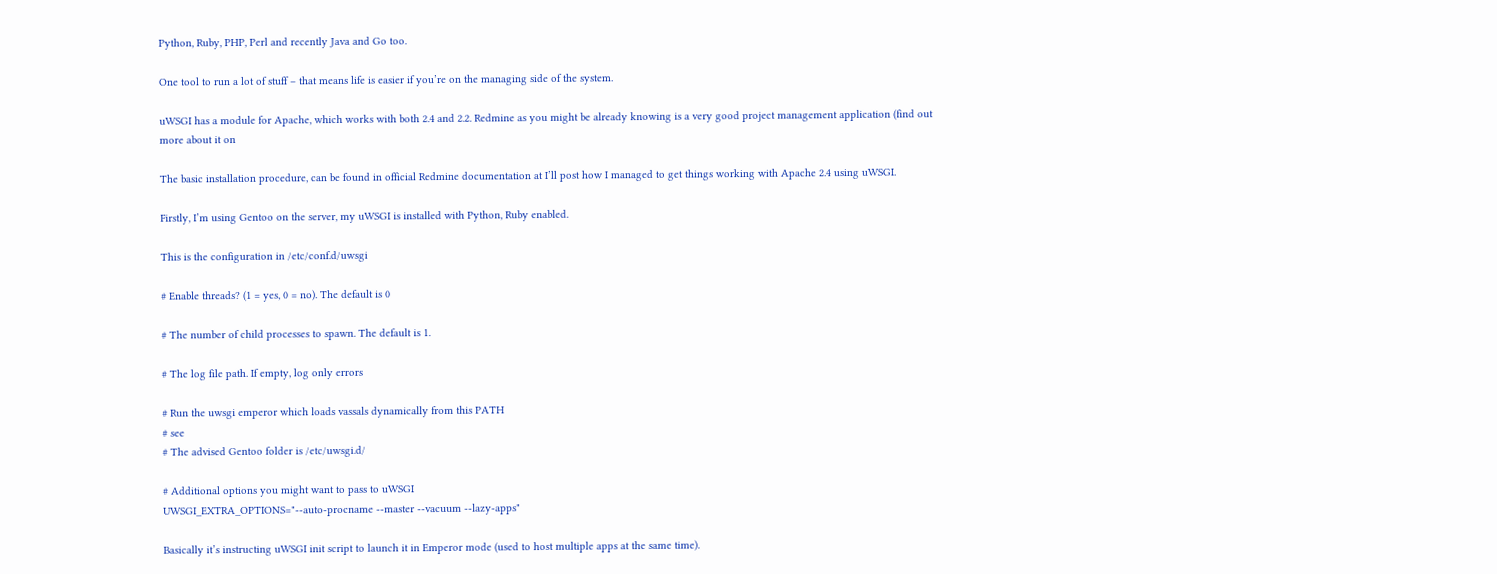Python, Ruby, PHP, Perl and recently Java and Go too.

One tool to run a lot of stuff – that means life is easier if you’re on the managing side of the system.

uWSGI has a module for Apache, which works with both 2.4 and 2.2. Redmine as you might be already knowing is a very good project management application (find out more about it on

The basic installation procedure, can be found in official Redmine documentation at I’ll post how I managed to get things working with Apache 2.4 using uWSGI.

Firstly, I’m using Gentoo on the server, my uWSGI is installed with Python, Ruby enabled.

This is the configuration in /etc/conf.d/uwsgi

# Enable threads? (1 = yes, 0 = no). The default is 0

# The number of child processes to spawn. The default is 1.

# The log file path. If empty, log only errors

# Run the uwsgi emperor which loads vassals dynamically from this PATH
# see
# The advised Gentoo folder is /etc/uwsgi.d/

# Additional options you might want to pass to uWSGI
UWSGI_EXTRA_OPTIONS="--auto-procname --master --vacuum --lazy-apps"

Basically it’s instructing uWSGI init script to launch it in Emperor mode (used to host multiple apps at the same time).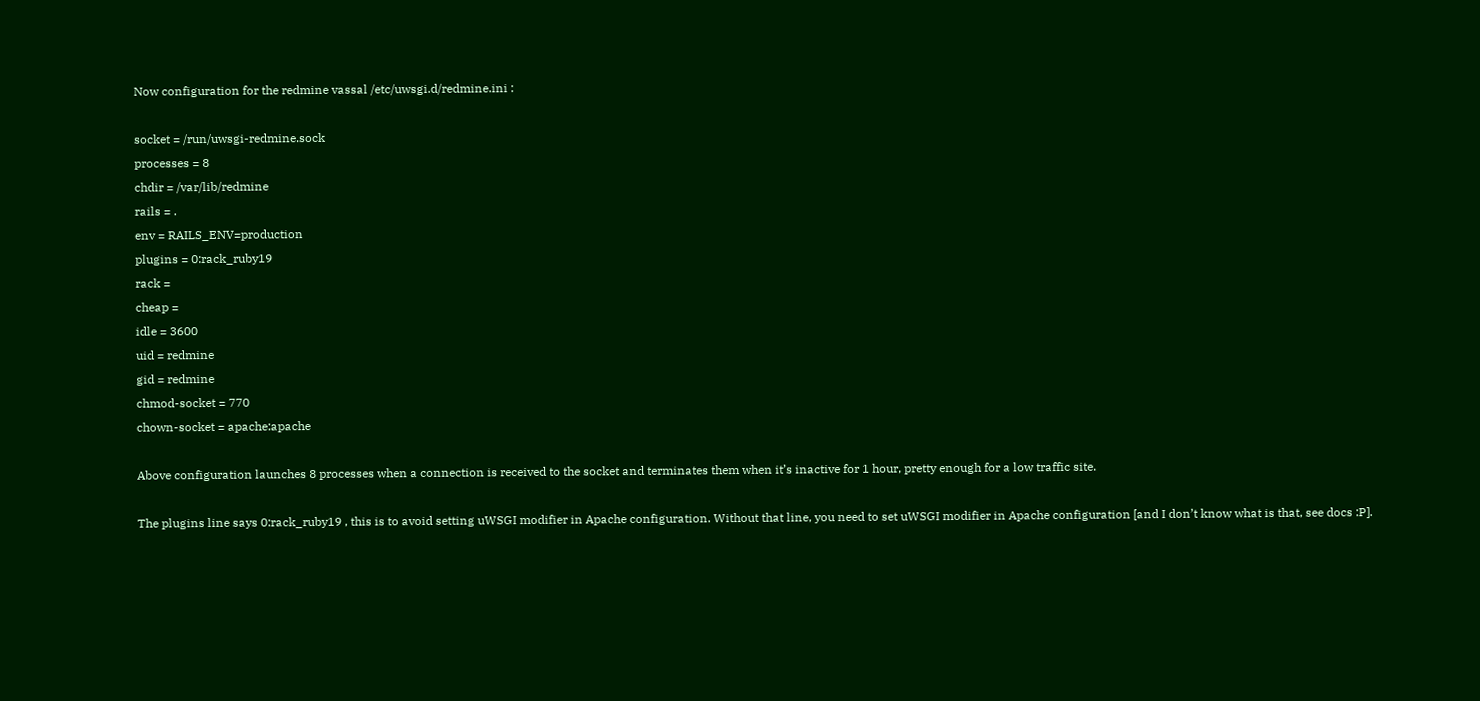Now configuration for the redmine vassal /etc/uwsgi.d/redmine.ini :

socket = /run/uwsgi-redmine.sock
processes = 8
chdir = /var/lib/redmine
rails = .
env = RAILS_ENV=production
plugins = 0:rack_ruby19
rack =
cheap =
idle = 3600
uid = redmine
gid = redmine
chmod-socket = 770
chown-socket = apache:apache

Above configuration launches 8 processes when a connection is received to the socket and terminates them when it’s inactive for 1 hour, pretty enough for a low traffic site.

The plugins line says 0:rack_ruby19 , this is to avoid setting uWSGI modifier in Apache configuration. Without that line, you need to set uWSGI modifier in Apache configuration [and I don’t know what is that, see docs :P].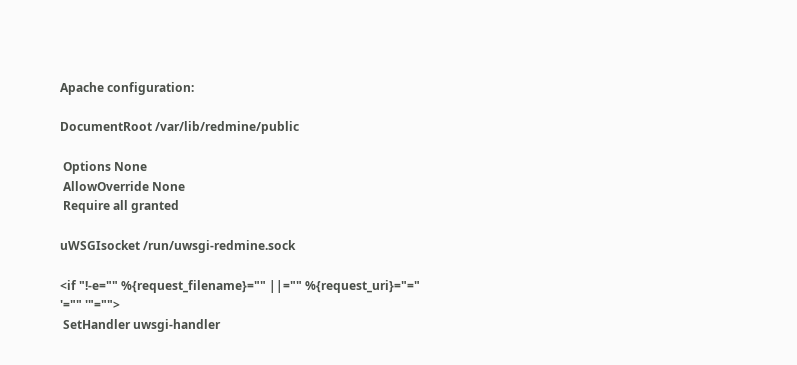Apache configuration:

DocumentRoot /var/lib/redmine/public

 Options None
 AllowOverride None
 Require all granted

uWSGIsocket /run/uwsgi-redmine.sock

<if "!-e="" %{request_filename}="" ||="" %{request_uri}="=" '="" '"="">
 SetHandler uwsgi-handler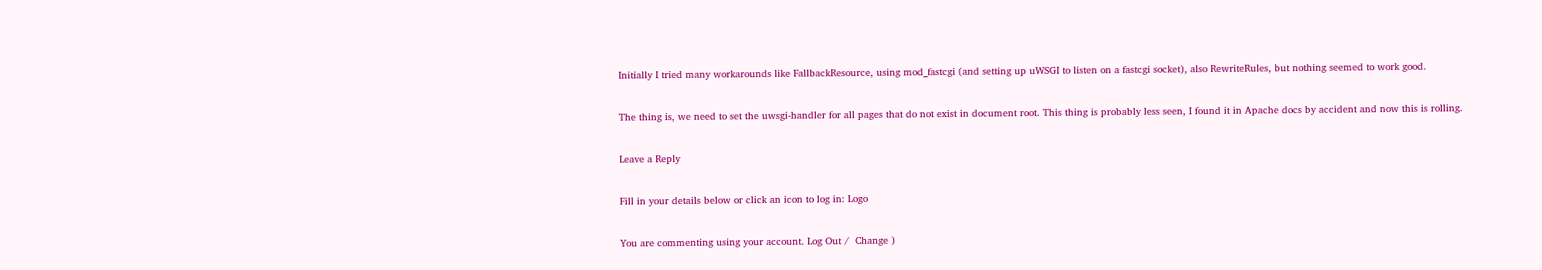Initially I tried many workarounds like FallbackResource, using mod_fastcgi (and setting up uWSGI to listen on a fastcgi socket), also RewriteRules, but nothing seemed to work good.

The thing is, we need to set the uwsgi-handler for all pages that do not exist in document root. This thing is probably less seen, I found it in Apache docs by accident and now this is rolling.

Leave a Reply

Fill in your details below or click an icon to log in: Logo

You are commenting using your account. Log Out /  Change )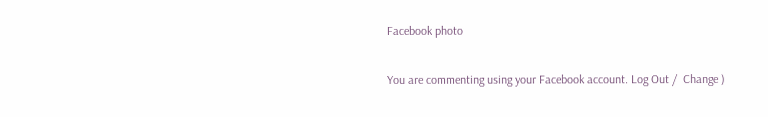Facebook photo

You are commenting using your Facebook account. Log Out /  Change )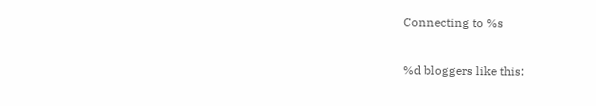Connecting to %s

%d bloggers like this: